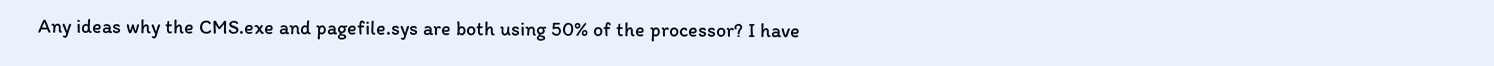Any ideas why the CMS.exe and pagefile.sys are both using 50% of the processor? I have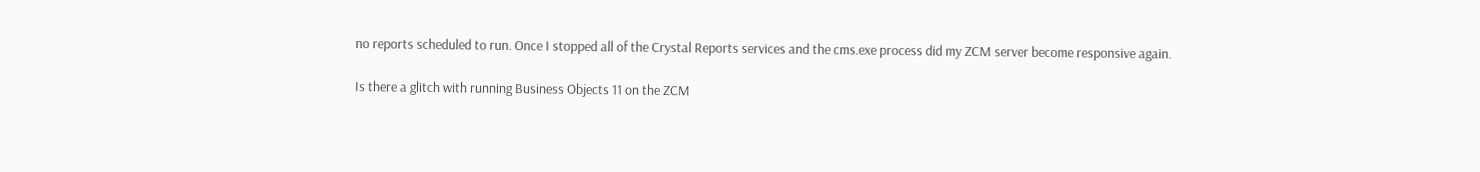no reports scheduled to run. Once I stopped all of the Crystal Reports services and the cms.exe process did my ZCM server become responsive again.

Is there a glitch with running Business Objects 11 on the ZCM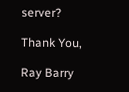server?

Thank You,

Ray Barry